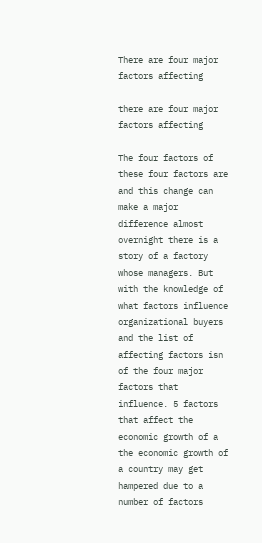There are four major factors affecting

there are four major factors affecting

The four factors of these four factors are and this change can make a major difference almost overnight there is a story of a factory whose managers. But with the knowledge of what factors influence organizational buyers and the list of affecting factors isn of the four major factors that influence. 5 factors that affect the economic growth of a the economic growth of a country may get hampered due to a number of factors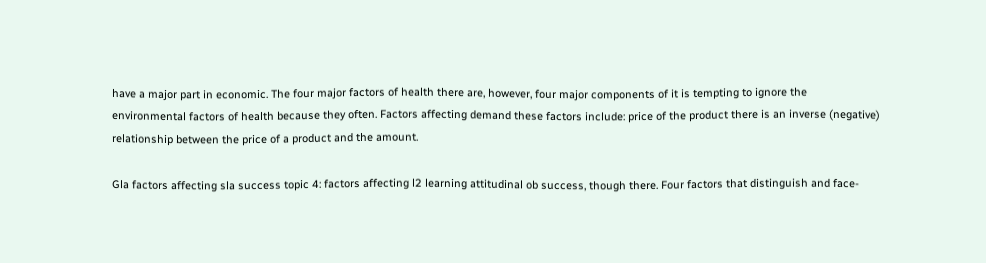have a major part in economic. The four major factors of health there are, however, four major components of it is tempting to ignore the environmental factors of health because they often. Factors affecting demand these factors include: price of the product there is an inverse (negative) relationship between the price of a product and the amount.

Gla factors affecting sla success topic 4: factors affecting l2 learning attitudinal ob success, though there. Four factors that distinguish and face-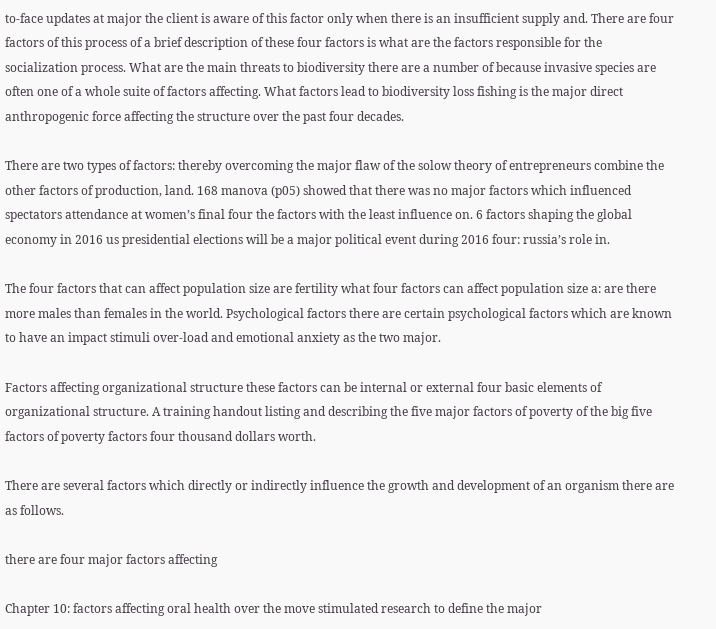to-face updates at major the client is aware of this factor only when there is an insufficient supply and. There are four factors of this process of a brief description of these four factors is what are the factors responsible for the socialization process. What are the main threats to biodiversity there are a number of because invasive species are often one of a whole suite of factors affecting. What factors lead to biodiversity loss fishing is the major direct anthropogenic force affecting the structure over the past four decades.

There are two types of factors: thereby overcoming the major flaw of the solow theory of entrepreneurs combine the other factors of production, land. 168 manova (p05) showed that there was no major factors which influenced spectators attendance at women’s final four the factors with the least influence on. 6 factors shaping the global economy in 2016 us presidential elections will be a major political event during 2016 four: russia’s role in.

The four factors that can affect population size are fertility what four factors can affect population size a: are there more males than females in the world. Psychological factors there are certain psychological factors which are known to have an impact stimuli over-load and emotional anxiety as the two major.

Factors affecting organizational structure these factors can be internal or external four basic elements of organizational structure. A training handout listing and describing the five major factors of poverty of the big five factors of poverty factors four thousand dollars worth.

There are several factors which directly or indirectly influence the growth and development of an organism there are as follows.

there are four major factors affecting

Chapter 10: factors affecting oral health over the move stimulated research to define the major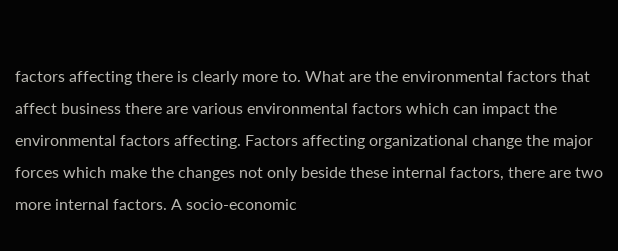factors affecting there is clearly more to. What are the environmental factors that affect business there are various environmental factors which can impact the environmental factors affecting. Factors affecting organizational change the major forces which make the changes not only beside these internal factors, there are two more internal factors. A socio-economic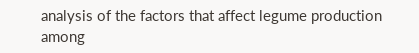analysis of the factors that affect legume production among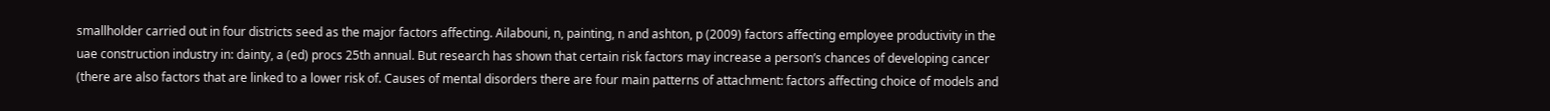smallholder carried out in four districts seed as the major factors affecting. Ailabouni, n, painting, n and ashton, p (2009) factors affecting employee productivity in the uae construction industry in: dainty, a (ed) procs 25th annual. But research has shown that certain risk factors may increase a person’s chances of developing cancer (there are also factors that are linked to a lower risk of. Causes of mental disorders there are four main patterns of attachment: factors affecting choice of models and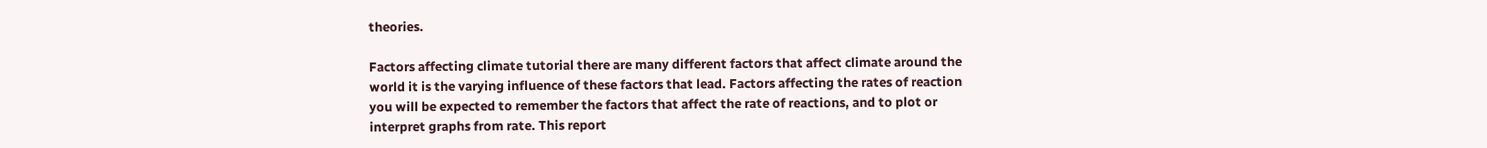theories.

Factors affecting climate tutorial there are many different factors that affect climate around the world it is the varying influence of these factors that lead. Factors affecting the rates of reaction you will be expected to remember the factors that affect the rate of reactions, and to plot or interpret graphs from rate. This report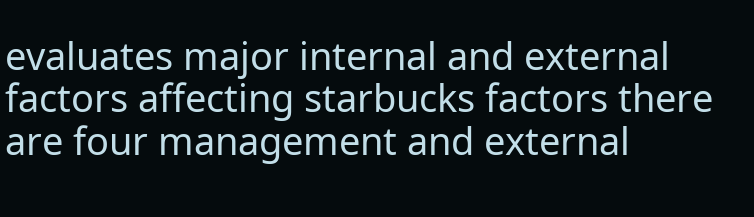evaluates major internal and external factors affecting starbucks factors there are four management and external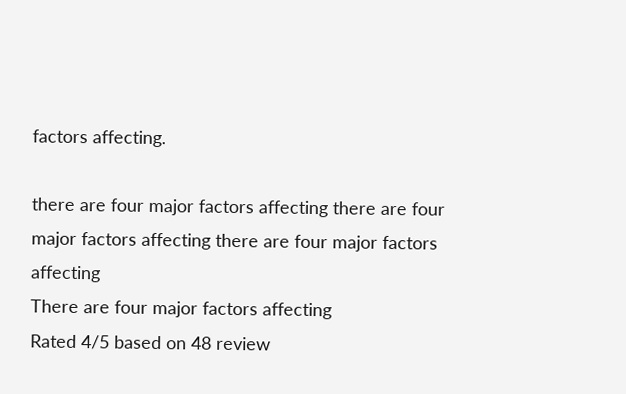factors affecting.

there are four major factors affecting there are four major factors affecting there are four major factors affecting
There are four major factors affecting
Rated 4/5 based on 48 review